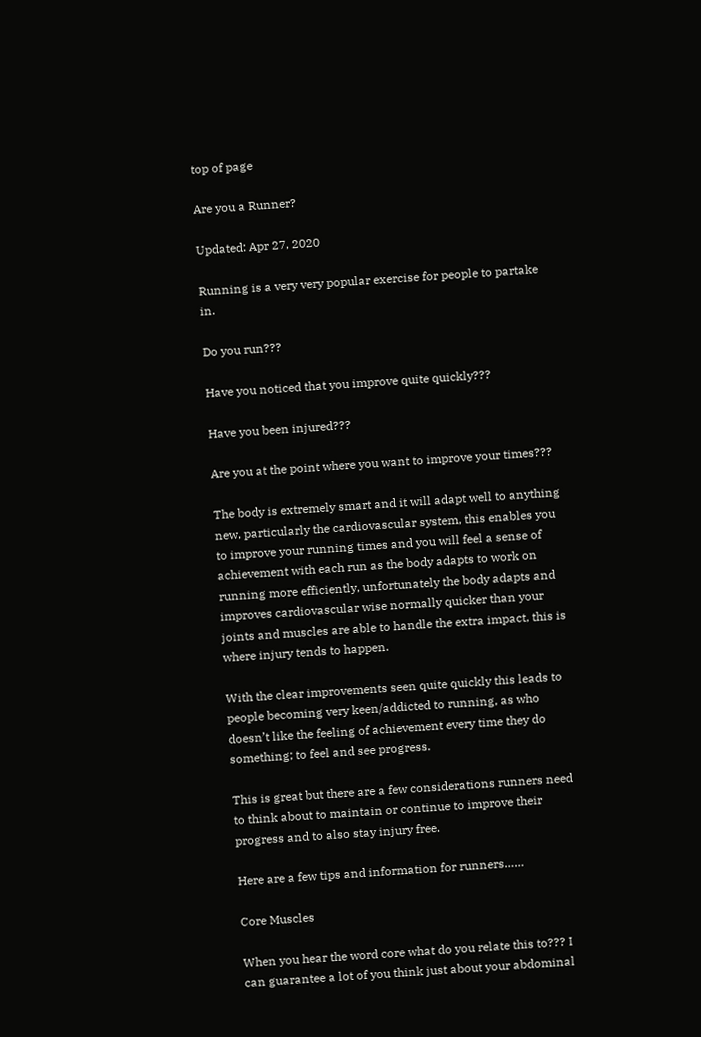top of page

Are you a Runner?

Updated: Apr 27, 2020

Running is a very very popular exercise for people to partake in.

Do you run???

Have you noticed that you improve quite quickly???

Have you been injured???

Are you at the point where you want to improve your times???

The body is extremely smart and it will adapt well to anything new, particularly the cardiovascular system, this enables you to improve your running times and you will feel a sense of achievement with each run as the body adapts to work on running more efficiently, unfortunately the body adapts and improves cardiovascular wise normally quicker than your joints and muscles are able to handle the extra impact, this is where injury tends to happen.

With the clear improvements seen quite quickly this leads to people becoming very keen/addicted to running, as who doesn’t like the feeling of achievement every time they do something; to feel and see progress.

This is great but there are a few considerations runners need to think about to maintain or continue to improve their progress and to also stay injury free.

Here are a few tips and information for runners……

Core Muscles

When you hear the word core what do you relate this to??? I can guarantee a lot of you think just about your abdominal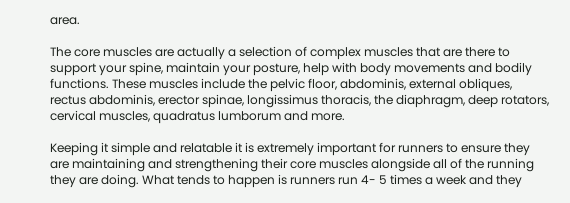area.

The core muscles are actually a selection of complex muscles that are there to support your spine, maintain your posture, help with body movements and bodily functions. These muscles include the pelvic floor, abdominis, external obliques, rectus abdominis, erector spinae, longissimus thoracis, the diaphragm, deep rotators, cervical muscles, quadratus lumborum and more.

Keeping it simple and relatable it is extremely important for runners to ensure they are maintaining and strengthening their core muscles alongside all of the running they are doing. What tends to happen is runners run 4- 5 times a week and they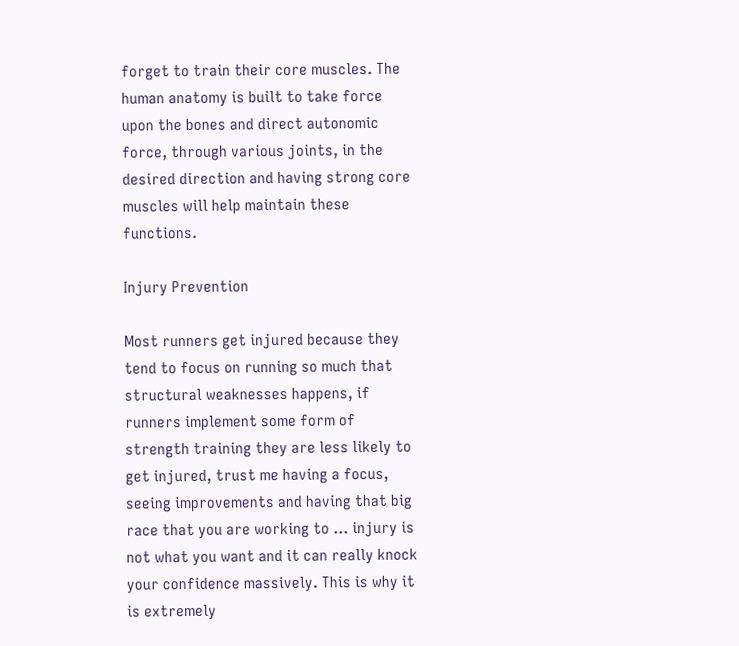forget to train their core muscles. The human anatomy is built to take force upon the bones and direct autonomic force, through various joints, in the desired direction and having strong core muscles will help maintain these functions.

Injury Prevention

Most runners get injured because they tend to focus on running so much that structural weaknesses happens, if runners implement some form of strength training they are less likely to get injured, trust me having a focus, seeing improvements and having that big race that you are working to … injury is not what you want and it can really knock your confidence massively. This is why it is extremely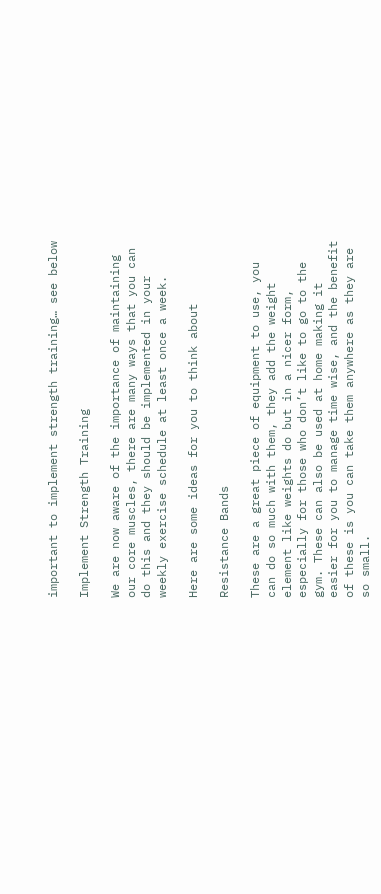important to implement strength training… see below

Implement Strength Training

We are now aware of the importance of maintaining our core muscles, there are many ways that you can do this and they should be implemented in your weekly exercise schedule at least once a week.

Here are some ideas for you to think about

Resistance Bands

These are a great piece of equipment to use, you can do so much with them, they add the weight element like weights do but in a nicer form, especially for those who don’t like to go to the gym. These can also be used at home making it easier for you to manage time wise, and the benefit of these is you can take them anywhere as they are so small.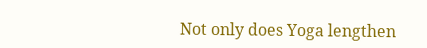Not only does Yoga lengthen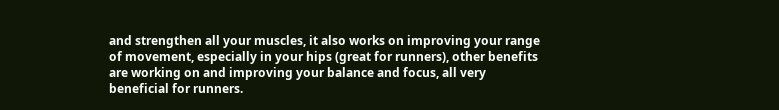and strengthen all your muscles, it also works on improving your range of movement, especially in your hips (great for runners), other benefits are working on and improving your balance and focus, all very beneficial for runners.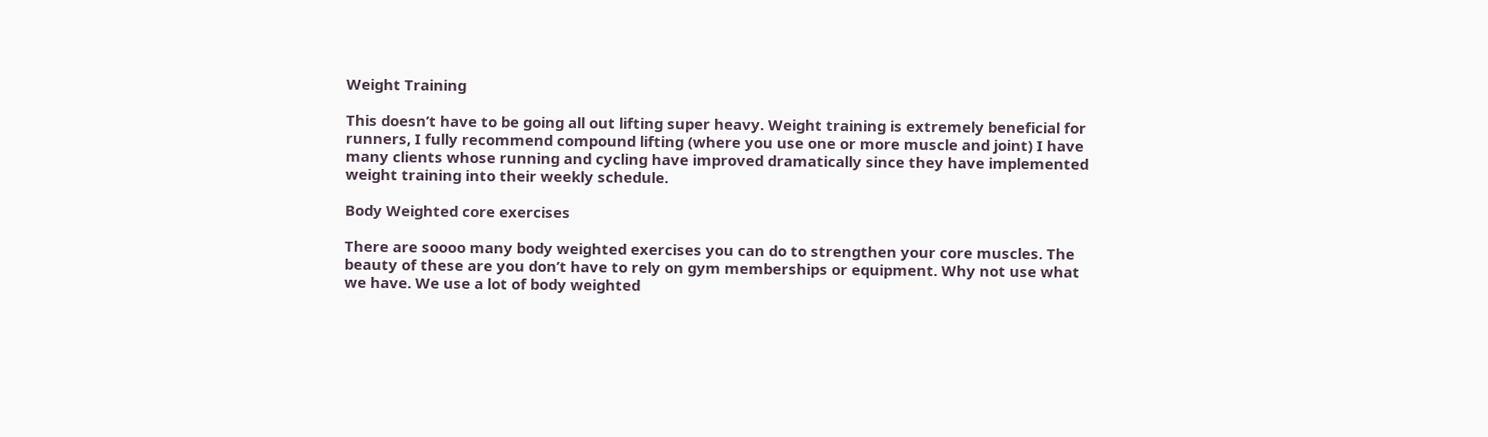Weight Training

This doesn’t have to be going all out lifting super heavy. Weight training is extremely beneficial for runners, I fully recommend compound lifting (where you use one or more muscle and joint) I have many clients whose running and cycling have improved dramatically since they have implemented weight training into their weekly schedule.

Body Weighted core exercises

There are soooo many body weighted exercises you can do to strengthen your core muscles. The beauty of these are you don’t have to rely on gym memberships or equipment. Why not use what we have. We use a lot of body weighted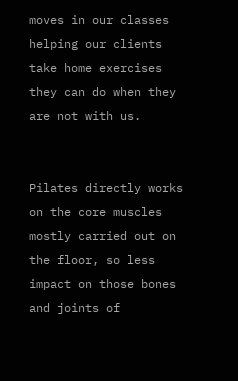moves in our classes helping our clients take home exercises they can do when they are not with us.


Pilates directly works on the core muscles mostly carried out on the floor, so less impact on those bones and joints of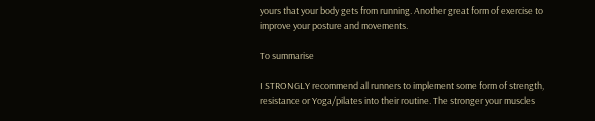yours that your body gets from running. Another great form of exercise to improve your posture and movements.

To summarise

I STRONGLY recommend all runners to implement some form of strength, resistance or Yoga/pilates into their routine. The stronger your muscles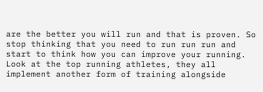are the better you will run and that is proven. So stop thinking that you need to run run run and start to think how you can improve your running. Look at the top running athletes, they all implement another form of training alongside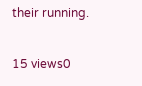their running.

15 views0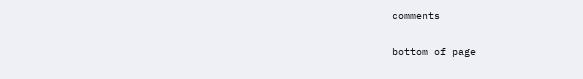comments


bottom of page